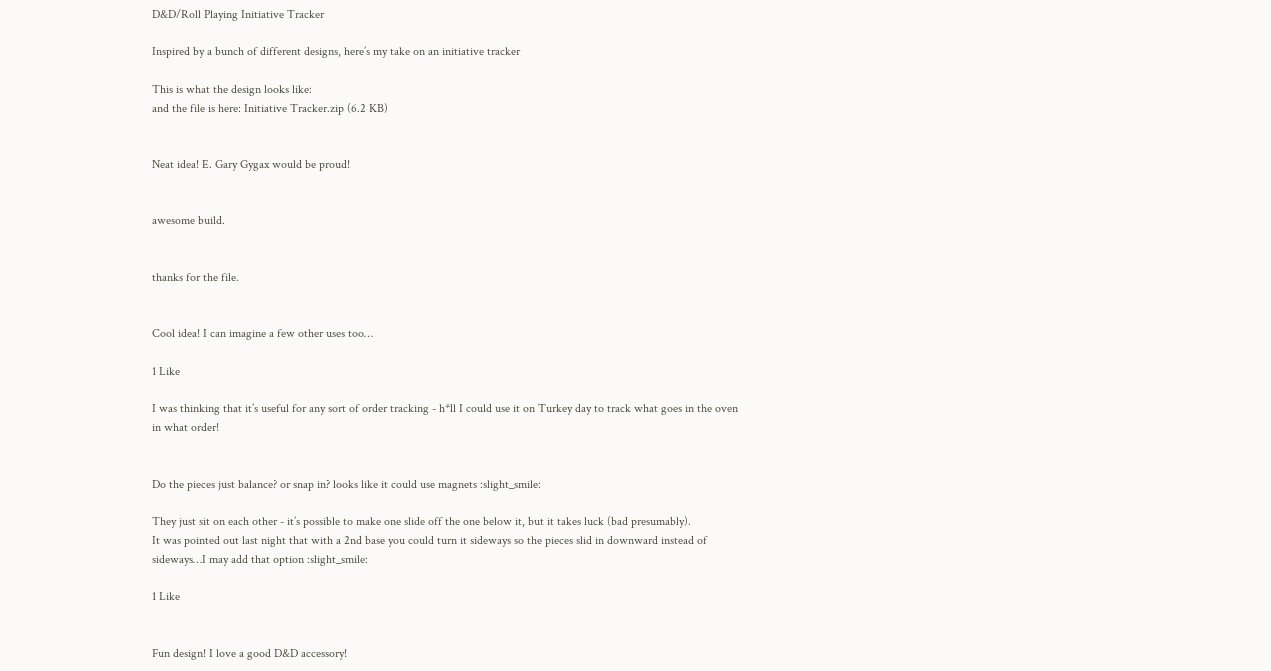D&D/Roll Playing Initiative Tracker

Inspired by a bunch of different designs, here’s my take on an initiative tracker

This is what the design looks like:
and the file is here: Initiative Tracker.zip (6.2 KB)


Neat idea! E. Gary Gygax would be proud!


awesome build.


thanks for the file.


Cool idea! I can imagine a few other uses too…

1 Like

I was thinking that it’s useful for any sort of order tracking - h*ll I could use it on Turkey day to track what goes in the oven in what order!


Do the pieces just balance? or snap in? looks like it could use magnets :slight_smile:

They just sit on each other - it’s possible to make one slide off the one below it, but it takes luck (bad presumably).
It was pointed out last night that with a 2nd base you could turn it sideways so the pieces slid in downward instead of sideways…I may add that option :slight_smile:

1 Like


Fun design! I love a good D&D accessory!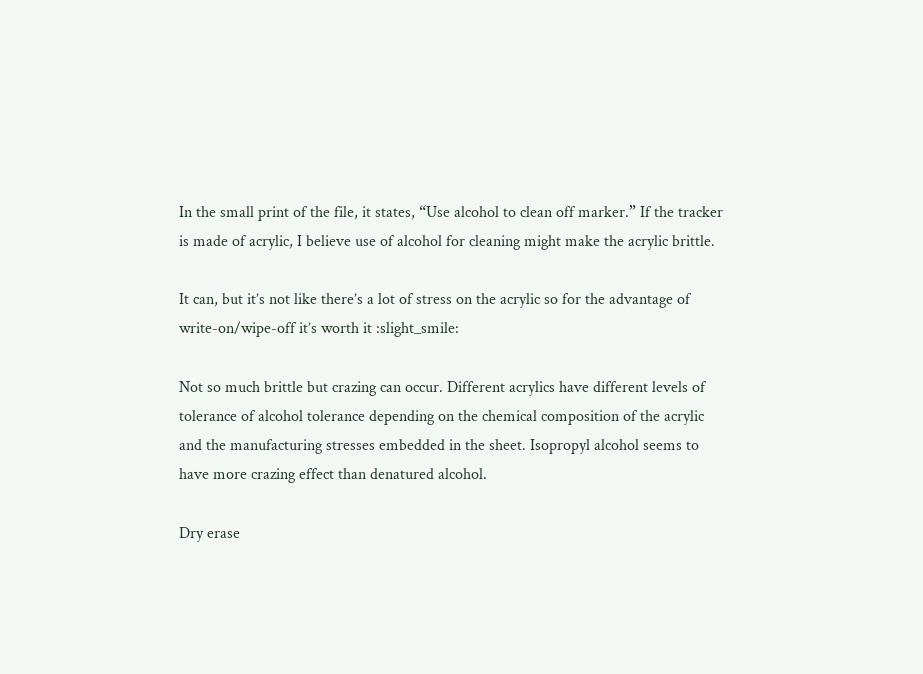In the small print of the file, it states, “Use alcohol to clean off marker.” If the tracker is made of acrylic, I believe use of alcohol for cleaning might make the acrylic brittle.

It can, but it’s not like there’s a lot of stress on the acrylic so for the advantage of write-on/wipe-off it’s worth it :slight_smile:

Not so much brittle but crazing can occur. Different acrylics have different levels of tolerance of alcohol tolerance depending on the chemical composition of the acrylic and the manufacturing stresses embedded in the sheet. Isopropyl alcohol seems to have more crazing effect than denatured alcohol.

Dry erase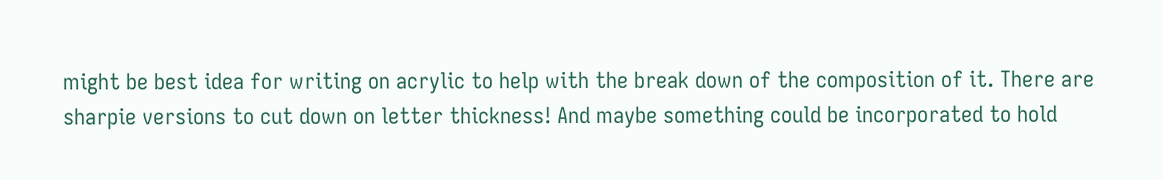might be best idea for writing on acrylic to help with the break down of the composition of it. There are sharpie versions to cut down on letter thickness! And maybe something could be incorporated to hold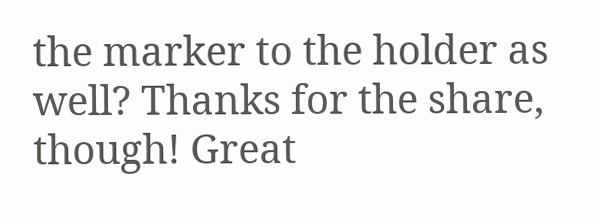the marker to the holder as well? Thanks for the share, though! Great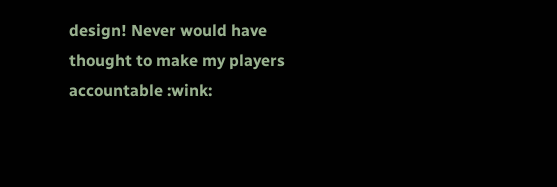design! Never would have thought to make my players accountable :wink: